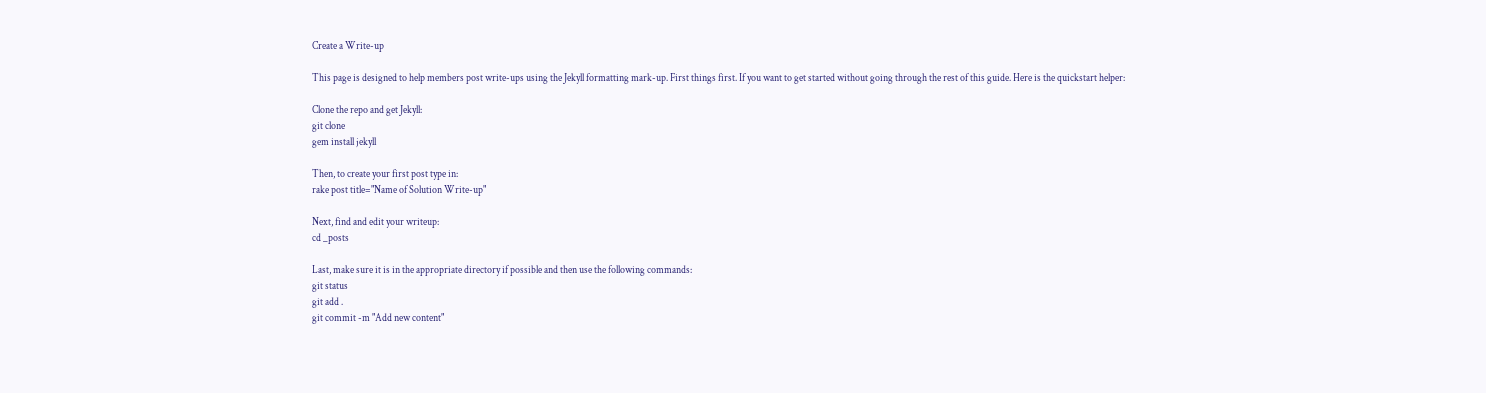Create a Write-up

This page is designed to help members post write-ups using the Jekyll formatting mark-up. First things first. If you want to get started without going through the rest of this guide. Here is the quickstart helper:

Clone the repo and get Jekyll:
git clone
gem install jekyll

Then, to create your first post type in:
rake post title="Name of Solution Write-up"

Next, find and edit your writeup:
cd _posts

Last, make sure it is in the appropriate directory if possible and then use the following commands:
git status
git add .
git commit -m "Add new content"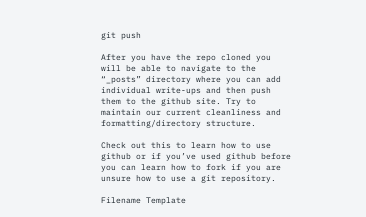git push

After you have the repo cloned you will be able to navigate to the “_posts” directory where you can add individual write-ups and then push them to the github site. Try to maintain our current cleanliness and formatting/directory structure.

Check out this to learn how to use github or if you’ve used github before you can learn how to fork if you are unsure how to use a git repository.

Filename Template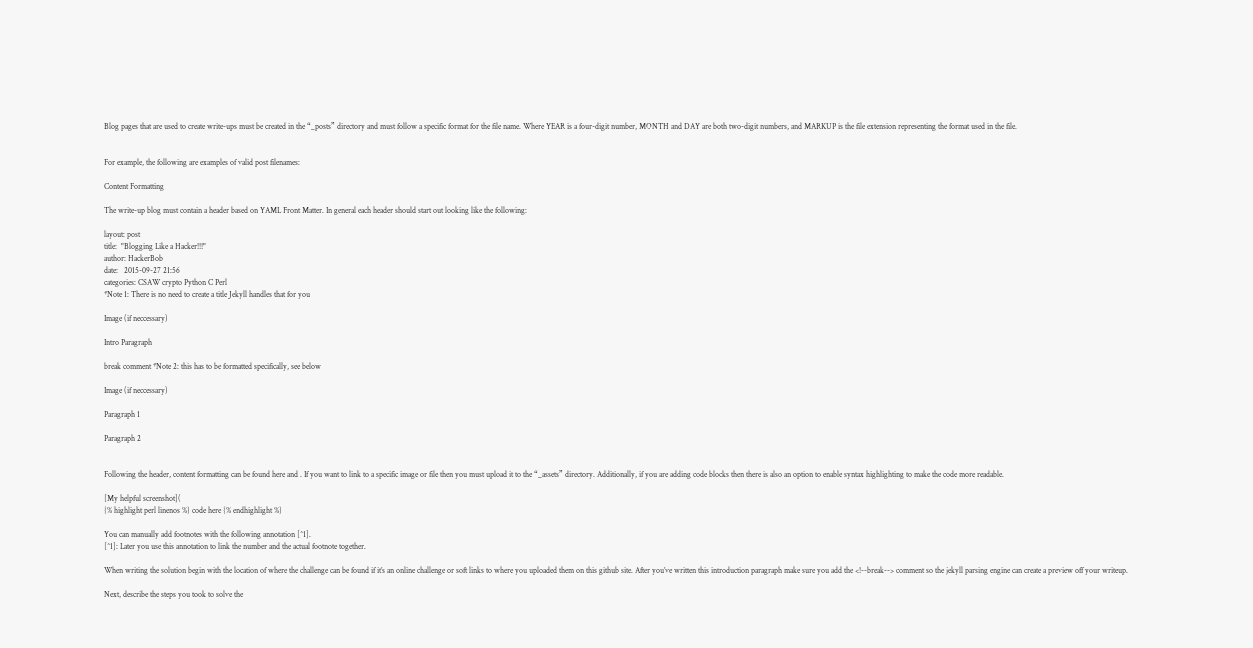Blog pages that are used to create write-ups must be created in the “_posts” directory and must follow a specific format for the file name. Where YEAR is a four-digit number, MONTH and DAY are both two-digit numbers, and MARKUP is the file extension representing the format used in the file.


For example, the following are examples of valid post filenames:

Content Formatting

The write-up blog must contain a header based on YAML Front Matter. In general each header should start out looking like the following:

layout: post
title:  "Blogging Like a Hacker!!!"
author: HackerBob
date:   2015-09-27 21:56
categories: CSAW crypto Python C Perl
*Note 1: There is no need to create a title Jekyll handles that for you

Image (if neccessary)

Intro Paragraph

break comment *Note 2: this has to be formatted specifically, see below

Image (if neccessary)

Paragraph 1

Paragraph 2


Following the header, content formatting can be found here and . If you want to link to a specific image or file then you must upload it to the “_assets” directory. Additionally, if you are adding code blocks then there is also an option to enable syntax highlighting to make the code more readable.

[My helpful screenshot](
{% highlight perl linenos %} code here {% endhighlight %}

You can manually add footnotes with the following annotation [^1].
[^1]: Later you use this annotation to link the number and the actual footnote together.

When writing the solution begin with the location of where the challenge can be found if it’s an online challenge or soft links to where you uploaded them on this github site. After you’ve written this introduction paragraph make sure you add the <!--break--> comment so the jekyll parsing engine can create a preview off your writeup.

Next, describe the steps you took to solve the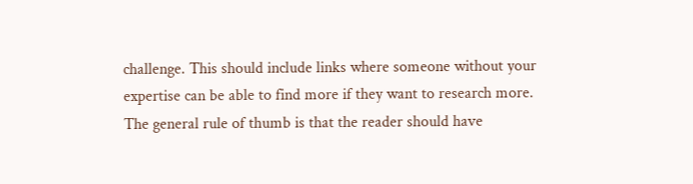challenge. This should include links where someone without your expertise can be able to find more if they want to research more. The general rule of thumb is that the reader should have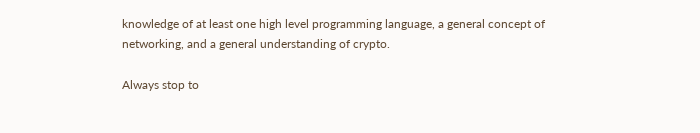knowledge of at least one high level programming language, a general concept of networking, and a general understanding of crypto.

Always stop to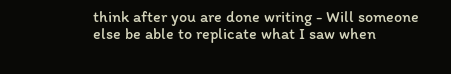think after you are done writing - Will someone else be able to replicate what I saw when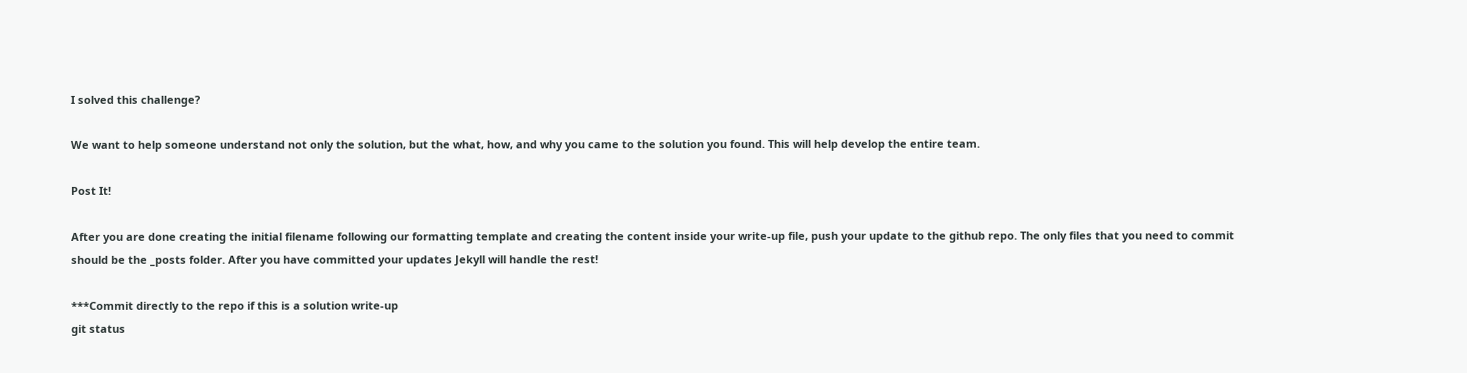I solved this challenge?

We want to help someone understand not only the solution, but the what, how, and why you came to the solution you found. This will help develop the entire team.

Post It!

After you are done creating the initial filename following our formatting template and creating the content inside your write-up file, push your update to the github repo. The only files that you need to commit should be the _posts folder. After you have committed your updates Jekyll will handle the rest!

***Commit directly to the repo if this is a solution write-up
git status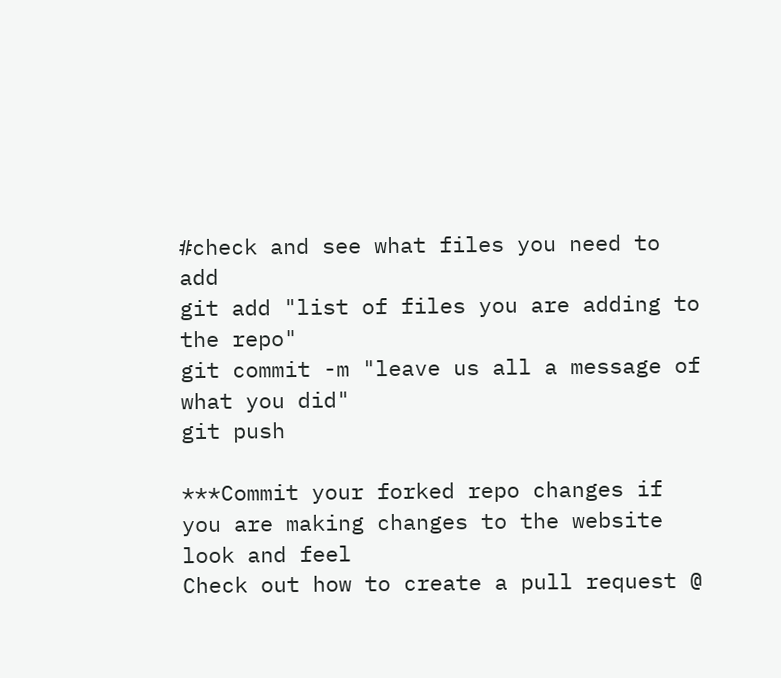#check and see what files you need to add
git add "list of files you are adding to the repo"
git commit -m "leave us all a message of what you did"
git push

***Commit your forked repo changes if you are making changes to the website look and feel
Check out how to create a pull request @